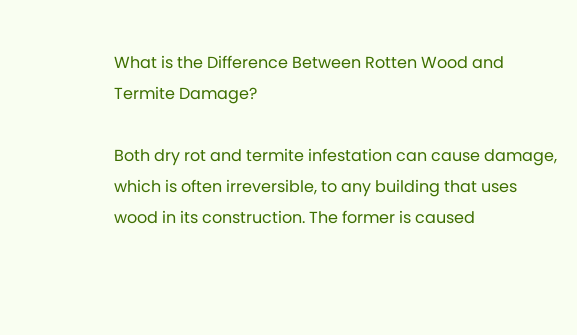What is the Difference Between Rotten Wood and Termite Damage?

Both dry rot and termite infestation can cause damage, which is often irreversible, to any building that uses wood in its construction. The former is caused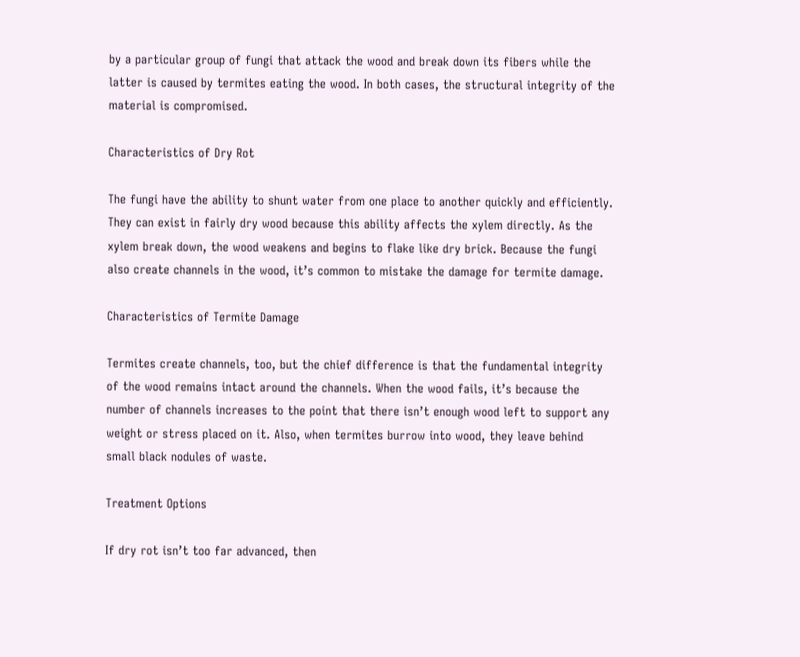by a particular group of fungi that attack the wood and break down its fibers while the latter is caused by termites eating the wood. In both cases, the structural integrity of the material is compromised.

Characteristics of Dry Rot

The fungi have the ability to shunt water from one place to another quickly and efficiently. They can exist in fairly dry wood because this ability affects the xylem directly. As the xylem break down, the wood weakens and begins to flake like dry brick. Because the fungi also create channels in the wood, it’s common to mistake the damage for termite damage.

Characteristics of Termite Damage

Termites create channels, too, but the chief difference is that the fundamental integrity of the wood remains intact around the channels. When the wood fails, it’s because the number of channels increases to the point that there isn’t enough wood left to support any weight or stress placed on it. Also, when termites burrow into wood, they leave behind small black nodules of waste.

Treatment Options

If dry rot isn’t too far advanced, then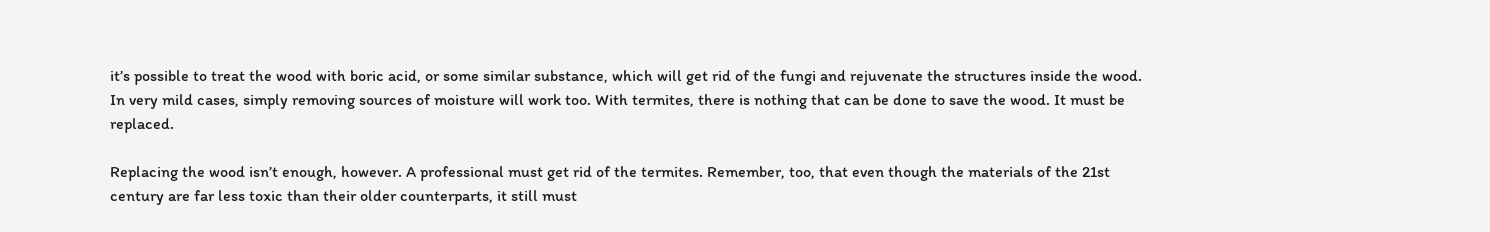it’s possible to treat the wood with boric acid, or some similar substance, which will get rid of the fungi and rejuvenate the structures inside the wood. In very mild cases, simply removing sources of moisture will work too. With termites, there is nothing that can be done to save the wood. It must be replaced.

Replacing the wood isn’t enough, however. A professional must get rid of the termites. Remember, too, that even though the materials of the 21st century are far less toxic than their older counterparts, it still must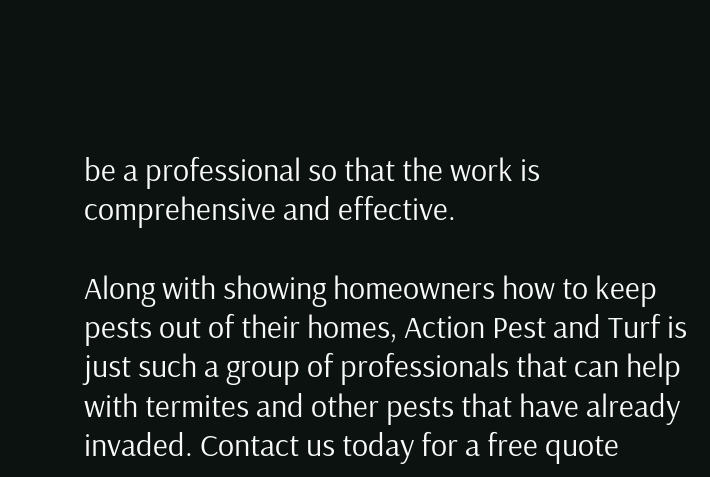be a professional so that the work is comprehensive and effective.

Along with showing homeowners how to keep pests out of their homes, Action Pest and Turf is just such a group of professionals that can help with termites and other pests that have already invaded. Contact us today for a free quote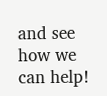and see how we can help!